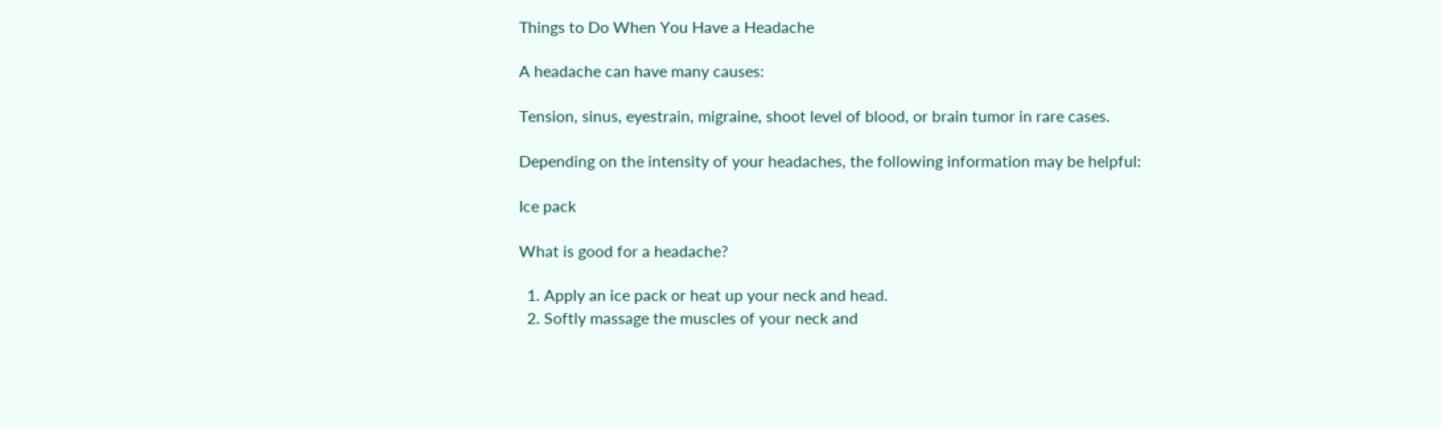Things to Do When You Have a Headache

A headache can have many causes:

Tension, sinus, eyestrain, migraine, shoot level of blood, or brain tumor in rare cases.

Depending on the intensity of your headaches, the following information may be helpful:

Ice pack

What is good for a headache?

  1. Apply an ice pack or heat up your neck and head.
  2. Softly massage the muscles of your neck and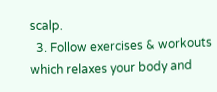scalp.
  3. Follow exercises & workouts which relaxes your body and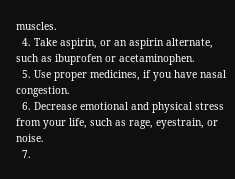muscles.
  4. Take aspirin, or an aspirin alternate, such as ibuprofen or acetaminophen.
  5. Use proper medicines, if you have nasal congestion.
  6. Decrease emotional and physical stress from your life, such as rage, eyestrain, or noise.
  7.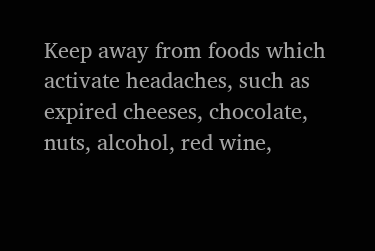Keep away from foods which activate headaches, such as expired cheeses, chocolate, nuts, alcohol, red wine,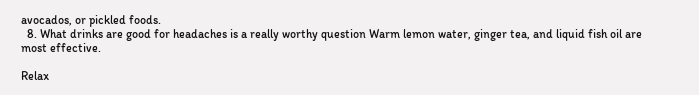avocados, or pickled foods.
  8. What drinks are good for headaches is a really worthy question Warm lemon water, ginger tea, and liquid fish oil are most effective.

Relax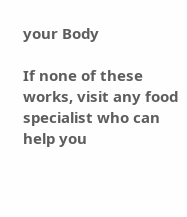your Body

If none of these works, visit any food specialist who can help you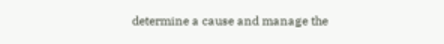determine a cause and manage the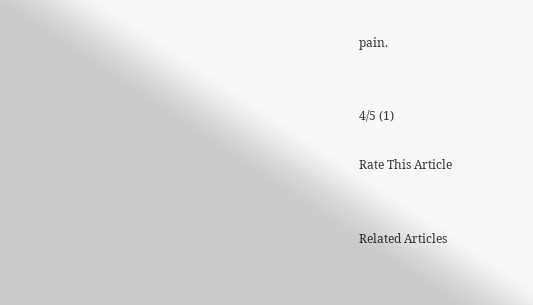pain.


4/5 (1)

Rate This Article


Related Articles